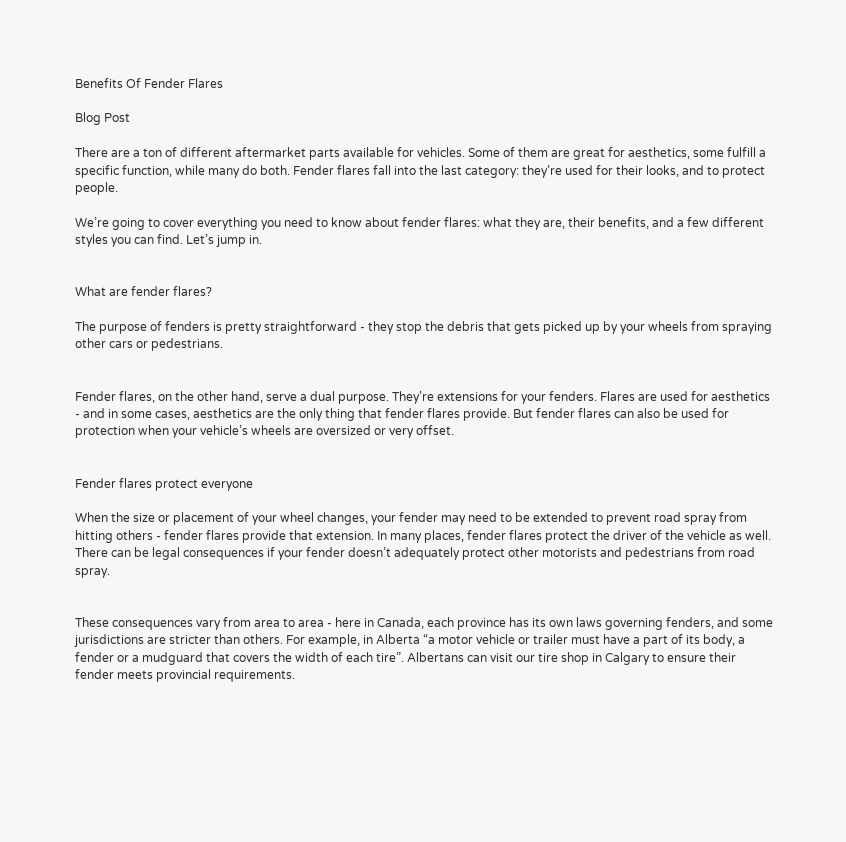Benefits Of Fender Flares

Blog Post

There are a ton of different aftermarket parts available for vehicles. Some of them are great for aesthetics, some fulfill a specific function, while many do both. Fender flares fall into the last category: they’re used for their looks, and to protect people.

We’re going to cover everything you need to know about fender flares: what they are, their benefits, and a few different styles you can find. Let’s jump in.


What are fender flares?

The purpose of fenders is pretty straightforward - they stop the debris that gets picked up by your wheels from spraying other cars or pedestrians.


Fender flares, on the other hand, serve a dual purpose. They’re extensions for your fenders. Flares are used for aesthetics - and in some cases, aesthetics are the only thing that fender flares provide. But fender flares can also be used for protection when your vehicle’s wheels are oversized or very offset.


Fender flares protect everyone

When the size or placement of your wheel changes, your fender may need to be extended to prevent road spray from hitting others - fender flares provide that extension. In many places, fender flares protect the driver of the vehicle as well. There can be legal consequences if your fender doesn’t adequately protect other motorists and pedestrians from road spray.


These consequences vary from area to area - here in Canada, each province has its own laws governing fenders, and some jurisdictions are stricter than others. For example, in Alberta “a motor vehicle or trailer must have a part of its body, a fender or a mudguard that covers the width of each tire”. Albertans can visit our tire shop in Calgary to ensure their fender meets provincial requirements.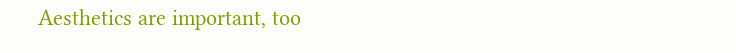Aesthetics are important, too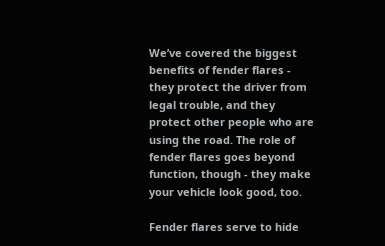We’ve covered the biggest benefits of fender flares - they protect the driver from legal trouble, and they protect other people who are using the road. The role of fender flares goes beyond function, though - they make your vehicle look good, too.

Fender flares serve to hide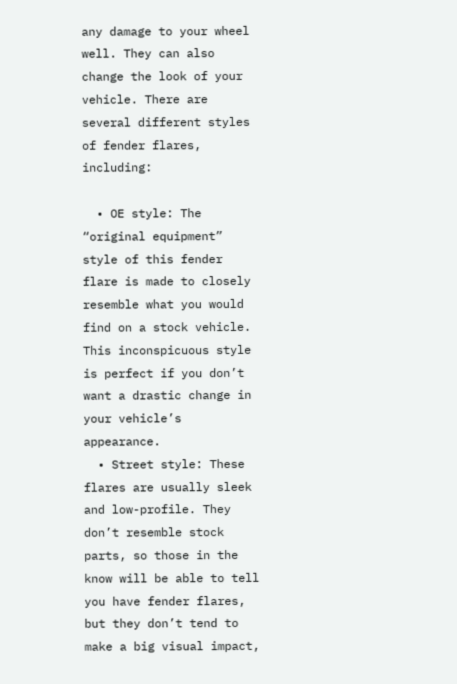any damage to your wheel well. They can also change the look of your vehicle. There are several different styles of fender flares, including:

  • OE style: The “original equipment” style of this fender flare is made to closely resemble what you would find on a stock vehicle. This inconspicuous style is perfect if you don’t want a drastic change in your vehicle’s appearance.
  • Street style: These flares are usually sleek and low-profile. They don’t resemble stock parts, so those in the know will be able to tell you have fender flares, but they don’t tend to make a big visual impact,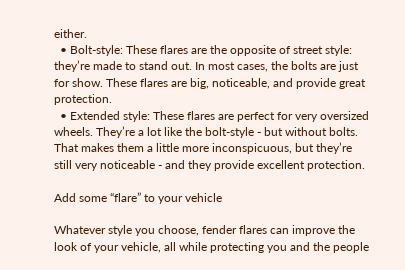either.
  • Bolt-style: These flares are the opposite of street style: they’re made to stand out. In most cases, the bolts are just for show. These flares are big, noticeable, and provide great protection.
  • Extended style: These flares are perfect for very oversized wheels. They’re a lot like the bolt-style - but without bolts. That makes them a little more inconspicuous, but they’re still very noticeable - and they provide excellent protection.

Add some “flare” to your vehicle

Whatever style you choose, fender flares can improve the look of your vehicle, all while protecting you and the people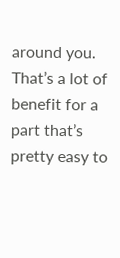around you. That’s a lot of benefit for a part that’s pretty easy to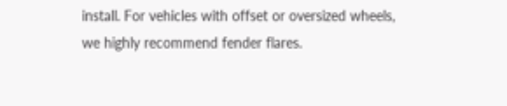install. For vehicles with offset or oversized wheels, we highly recommend fender flares.